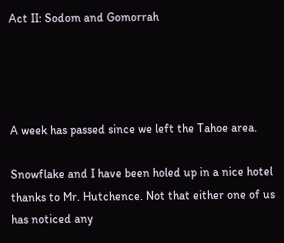Act II: Sodom and Gomorrah




A week has passed since we left the Tahoe area.

Snowflake and I have been holed up in a nice hotel thanks to Mr. Hutchence. Not that either one of us has noticed any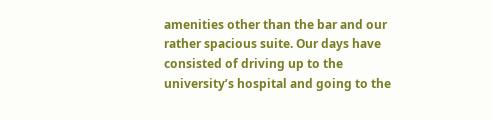amenities other than the bar and our rather spacious suite. Our days have consisted of driving up to the university’s hospital and going to the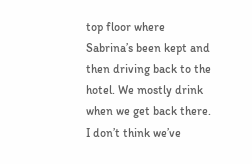top floor where Sabrina’s been kept and then driving back to the hotel. We mostly drink when we get back there. I don’t think we’ve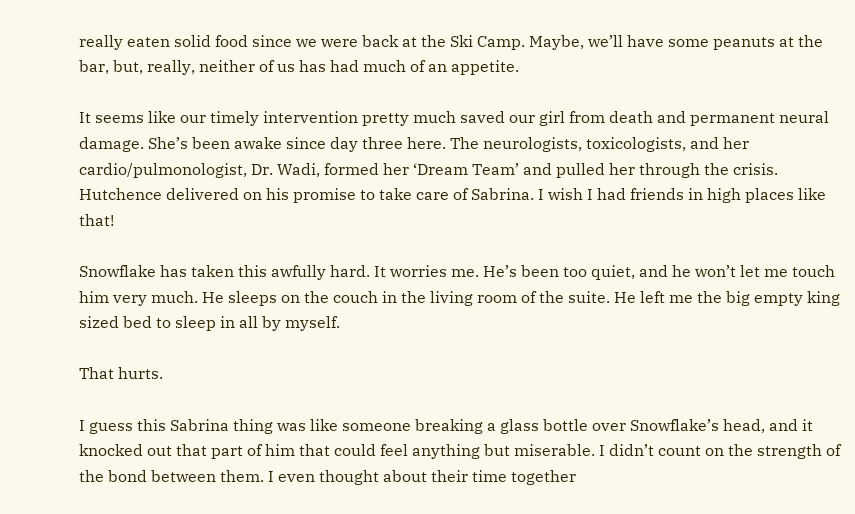really eaten solid food since we were back at the Ski Camp. Maybe, we’ll have some peanuts at the bar, but, really, neither of us has had much of an appetite.

It seems like our timely intervention pretty much saved our girl from death and permanent neural damage. She’s been awake since day three here. The neurologists, toxicologists, and her cardio/pulmonologist, Dr. Wadi, formed her ‘Dream Team’ and pulled her through the crisis. Hutchence delivered on his promise to take care of Sabrina. I wish I had friends in high places like that!

Snowflake has taken this awfully hard. It worries me. He’s been too quiet, and he won’t let me touch him very much. He sleeps on the couch in the living room of the suite. He left me the big empty king sized bed to sleep in all by myself.

That hurts.

I guess this Sabrina thing was like someone breaking a glass bottle over Snowflake’s head, and it knocked out that part of him that could feel anything but miserable. I didn’t count on the strength of the bond between them. I even thought about their time together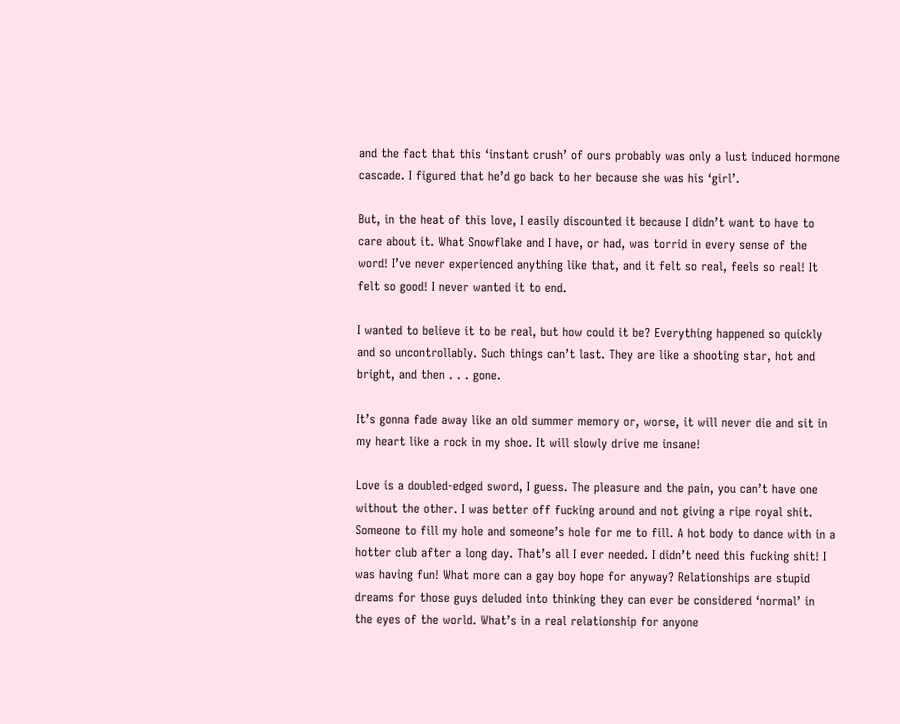and the fact that this ‘instant crush’ of ours probably was only a lust induced hormone cascade. I figured that he’d go back to her because she was his ‘girl’.

But, in the heat of this love, I easily discounted it because I didn’t want to have to care about it. What Snowflake and I have, or had, was torrid in every sense of the word! I’ve never experienced anything like that, and it felt so real, feels so real! It felt so good! I never wanted it to end.

I wanted to believe it to be real, but how could it be? Everything happened so quickly and so uncontrollably. Such things can’t last. They are like a shooting star, hot and bright, and then . . . gone.

It’s gonna fade away like an old summer memory or, worse, it will never die and sit in my heart like a rock in my shoe. It will slowly drive me insane!

Love is a doubled-edged sword, I guess. The pleasure and the pain, you can’t have one without the other. I was better off fucking around and not giving a ripe royal shit. Someone to fill my hole and someone’s hole for me to fill. A hot body to dance with in a hotter club after a long day. That’s all I ever needed. I didn’t need this fucking shit! I was having fun! What more can a gay boy hope for anyway? Relationships are stupid dreams for those guys deluded into thinking they can ever be considered ‘normal’ in the eyes of the world. What’s in a real relationship for anyone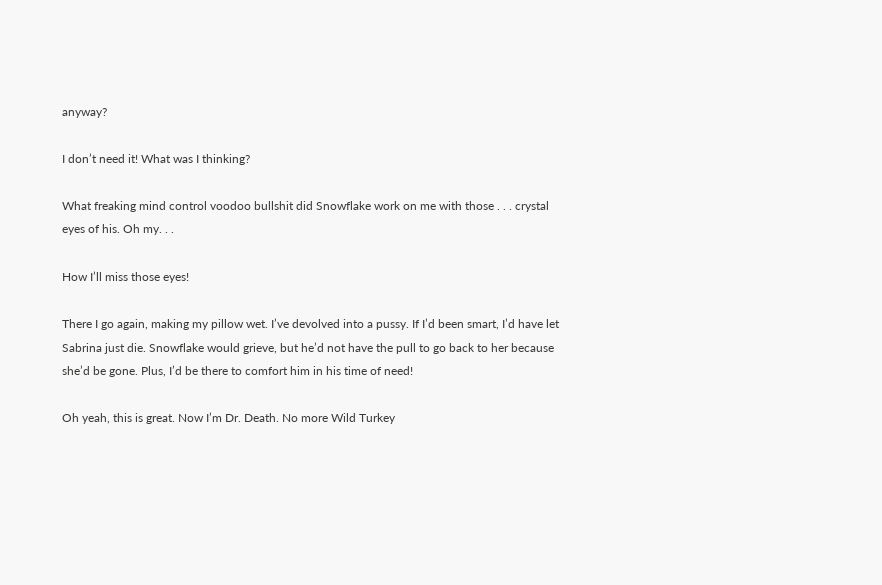anyway?

I don’t need it! What was I thinking?

What freaking mind control voodoo bullshit did Snowflake work on me with those . . . crystal eyes of his. Oh my. . .

How I’ll miss those eyes!

There I go again, making my pillow wet. I’ve devolved into a pussy. If I’d been smart, I’d have let Sabrina just die. Snowflake would grieve, but he’d not have the pull to go back to her because she’d be gone. Plus, I’d be there to comfort him in his time of need!

Oh yeah, this is great. Now I’m Dr. Death. No more Wild Turkey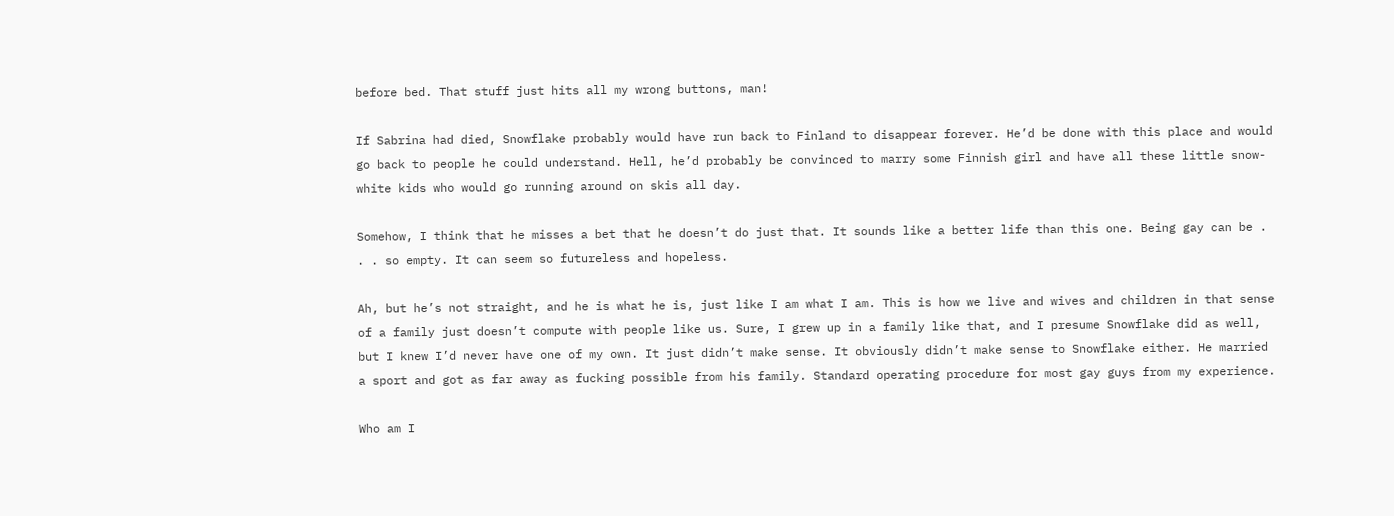before bed. That stuff just hits all my wrong buttons, man!

If Sabrina had died, Snowflake probably would have run back to Finland to disappear forever. He’d be done with this place and would go back to people he could understand. Hell, he’d probably be convinced to marry some Finnish girl and have all these little snow-white kids who would go running around on skis all day.

Somehow, I think that he misses a bet that he doesn’t do just that. It sounds like a better life than this one. Being gay can be . . . so empty. It can seem so futureless and hopeless.

Ah, but he’s not straight, and he is what he is, just like I am what I am. This is how we live and wives and children in that sense of a family just doesn’t compute with people like us. Sure, I grew up in a family like that, and I presume Snowflake did as well, but I knew I’d never have one of my own. It just didn’t make sense. It obviously didn’t make sense to Snowflake either. He married a sport and got as far away as fucking possible from his family. Standard operating procedure for most gay guys from my experience.

Who am I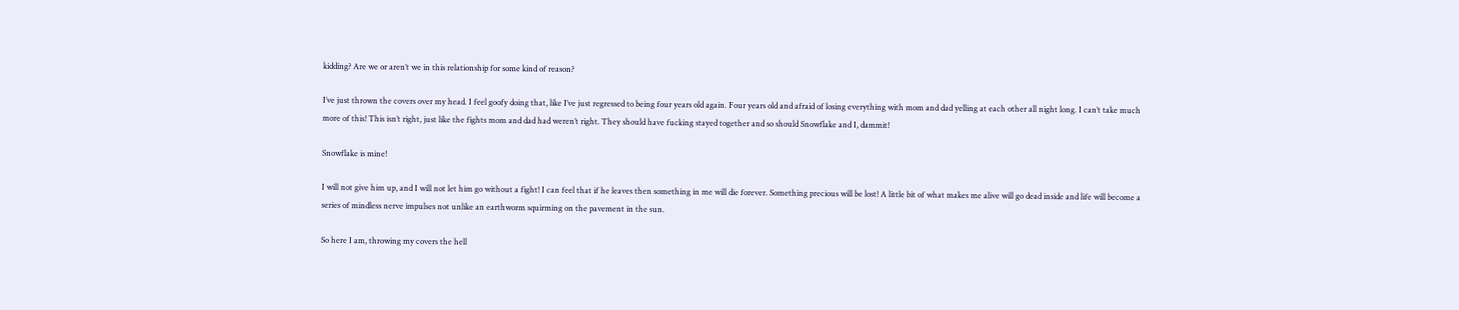kidding? Are we or aren’t we in this relationship for some kind of reason?

I’ve just thrown the covers over my head. I feel goofy doing that, like I’ve just regressed to being four years old again. Four years old and afraid of losing everything with mom and dad yelling at each other all night long. I can’t take much more of this! This isn’t right, just like the fights mom and dad had weren’t right. They should have fucking stayed together and so should Snowflake and I, dammit!

Snowflake is mine!

I will not give him up, and I will not let him go without a fight! I can feel that if he leaves then something in me will die forever. Something precious will be lost! A little bit of what makes me alive will go dead inside and life will become a series of mindless nerve impulses not unlike an earthworm squirming on the pavement in the sun.

So here I am, throwing my covers the hell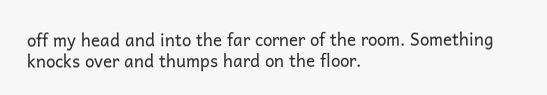off my head and into the far corner of the room. Something knocks over and thumps hard on the floor.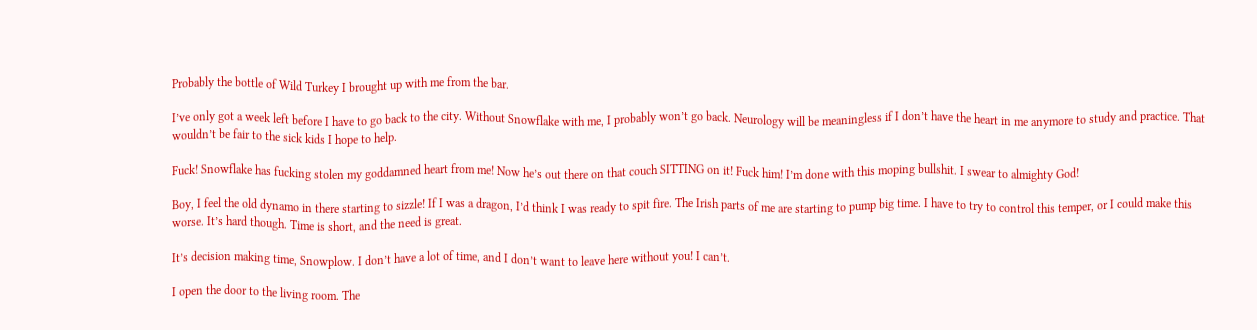Probably the bottle of Wild Turkey I brought up with me from the bar.

I’ve only got a week left before I have to go back to the city. Without Snowflake with me, I probably won’t go back. Neurology will be meaningless if I don’t have the heart in me anymore to study and practice. That wouldn’t be fair to the sick kids I hope to help.

Fuck! Snowflake has fucking stolen my goddamned heart from me! Now he’s out there on that couch SITTING on it! Fuck him! I’m done with this moping bullshit. I swear to almighty God!

Boy, I feel the old dynamo in there starting to sizzle! If I was a dragon, I’d think I was ready to spit fire. The Irish parts of me are starting to pump big time. I have to try to control this temper, or I could make this worse. It’s hard though. Time is short, and the need is great.

It’s decision making time, Snowplow. I don’t have a lot of time, and I don’t want to leave here without you! I can’t.

I open the door to the living room. The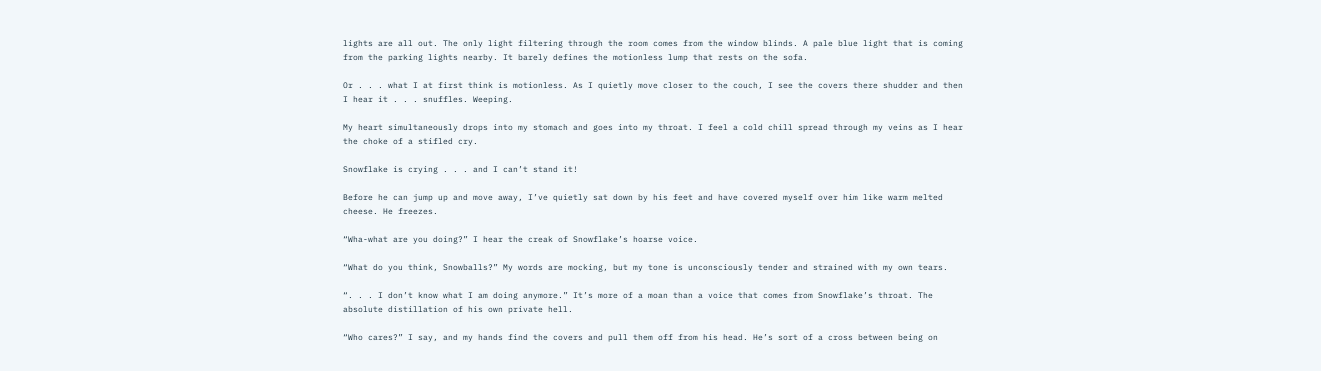lights are all out. The only light filtering through the room comes from the window blinds. A pale blue light that is coming from the parking lights nearby. It barely defines the motionless lump that rests on the sofa.

Or . . . what I at first think is motionless. As I quietly move closer to the couch, I see the covers there shudder and then I hear it . . . snuffles. Weeping.

My heart simultaneously drops into my stomach and goes into my throat. I feel a cold chill spread through my veins as I hear the choke of a stifled cry.

Snowflake is crying . . . and I can’t stand it!

Before he can jump up and move away, I’ve quietly sat down by his feet and have covered myself over him like warm melted cheese. He freezes.

“Wha-what are you doing?” I hear the creak of Snowflake’s hoarse voice.

“What do you think, Snowballs?” My words are mocking, but my tone is unconsciously tender and strained with my own tears.

“. . . I don’t know what I am doing anymore.” It’s more of a moan than a voice that comes from Snowflake’s throat. The absolute distillation of his own private hell.

“Who cares?” I say, and my hands find the covers and pull them off from his head. He’s sort of a cross between being on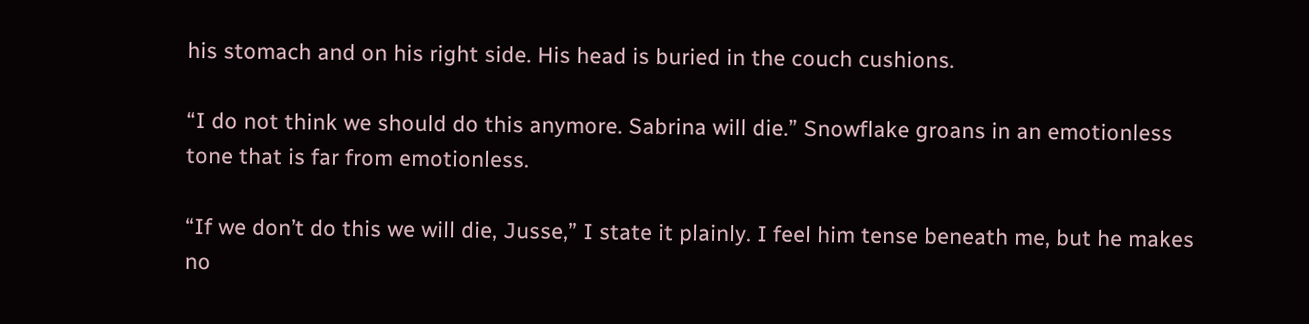his stomach and on his right side. His head is buried in the couch cushions.

“I do not think we should do this anymore. Sabrina will die.” Snowflake groans in an emotionless tone that is far from emotionless.

“If we don’t do this we will die, Jusse,” I state it plainly. I feel him tense beneath me, but he makes no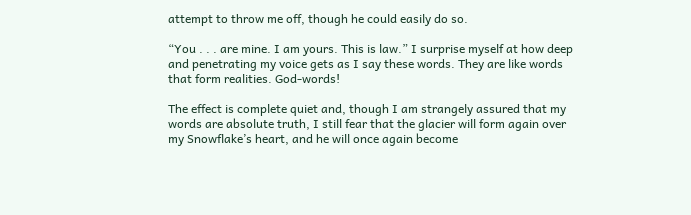attempt to throw me off, though he could easily do so.

“You . . . are mine. I am yours. This is law.” I surprise myself at how deep and penetrating my voice gets as I say these words. They are like words that form realities. God-words!

The effect is complete quiet and, though I am strangely assured that my words are absolute truth, I still fear that the glacier will form again over my Snowflake’s heart, and he will once again become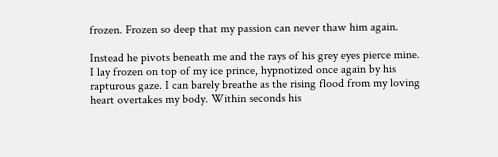frozen. Frozen so deep that my passion can never thaw him again.

Instead he pivots beneath me and the rays of his grey eyes pierce mine. I lay frozen on top of my ice prince, hypnotized once again by his rapturous gaze. I can barely breathe as the rising flood from my loving heart overtakes my body. Within seconds his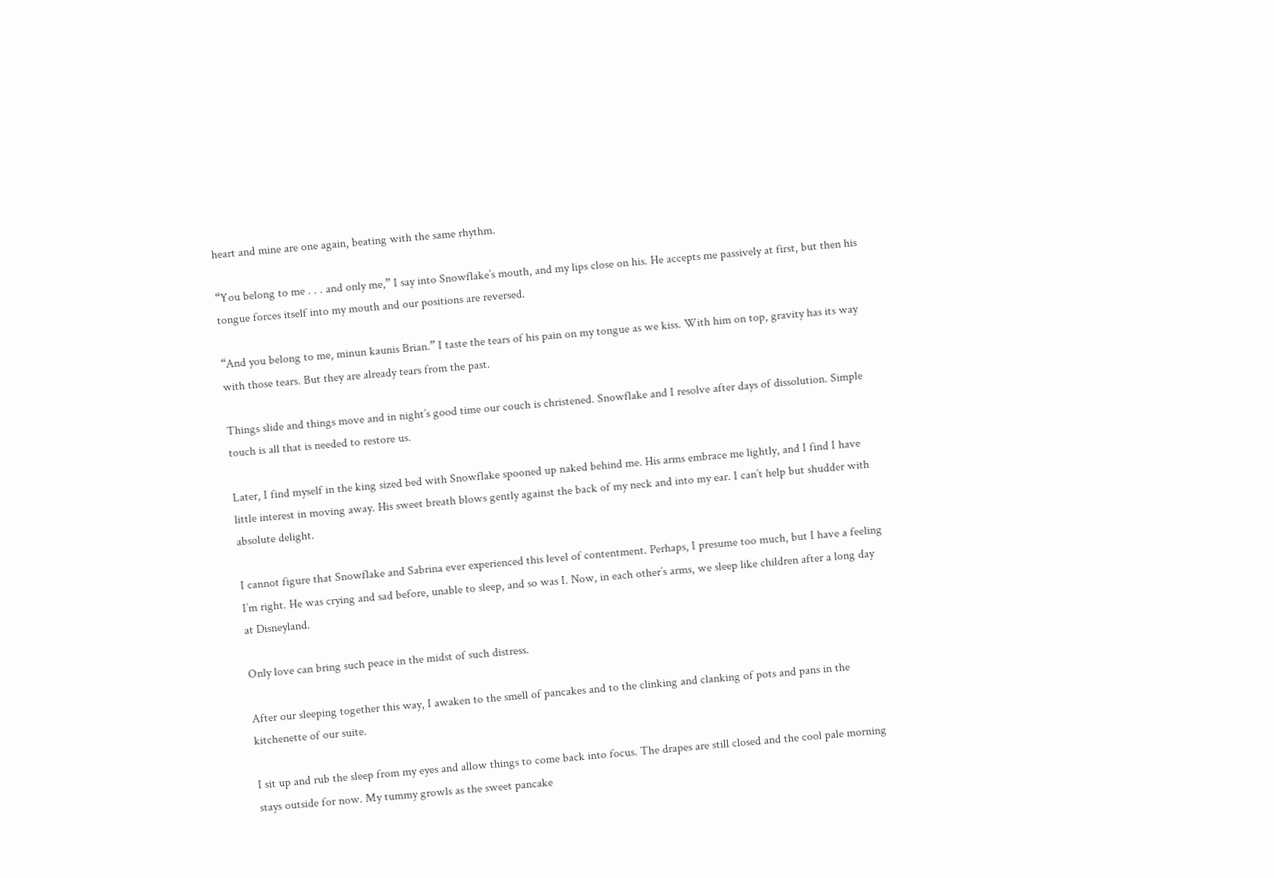heart and mine are one again, beating with the same rhythm.

“You belong to me . . . and only me,” I say into Snowflake’s mouth, and my lips close on his. He accepts me passively at first, but then his tongue forces itself into my mouth and our positions are reversed.

“And you belong to me, minun kaunis Brian.” I taste the tears of his pain on my tongue as we kiss. With him on top, gravity has its way with those tears. But they are already tears from the past.

Things slide and things move and in night’s good time our couch is christened. Snowflake and I resolve after days of dissolution. Simple touch is all that is needed to restore us.

Later, I find myself in the king sized bed with Snowflake spooned up naked behind me. His arms embrace me lightly, and I find I have little interest in moving away. His sweet breath blows gently against the back of my neck and into my ear. I can’t help but shudder with absolute delight.

I cannot figure that Snowflake and Sabrina ever experienced this level of contentment. Perhaps, I presume too much, but I have a feeling I’m right. He was crying and sad before, unable to sleep, and so was I. Now, in each other’s arms, we sleep like children after a long day at Disneyland.

Only love can bring such peace in the midst of such distress.

After our sleeping together this way, I awaken to the smell of pancakes and to the clinking and clanking of pots and pans in the kitchenette of our suite.

I sit up and rub the sleep from my eyes and allow things to come back into focus. The drapes are still closed and the cool pale morning stays outside for now. My tummy growls as the sweet pancake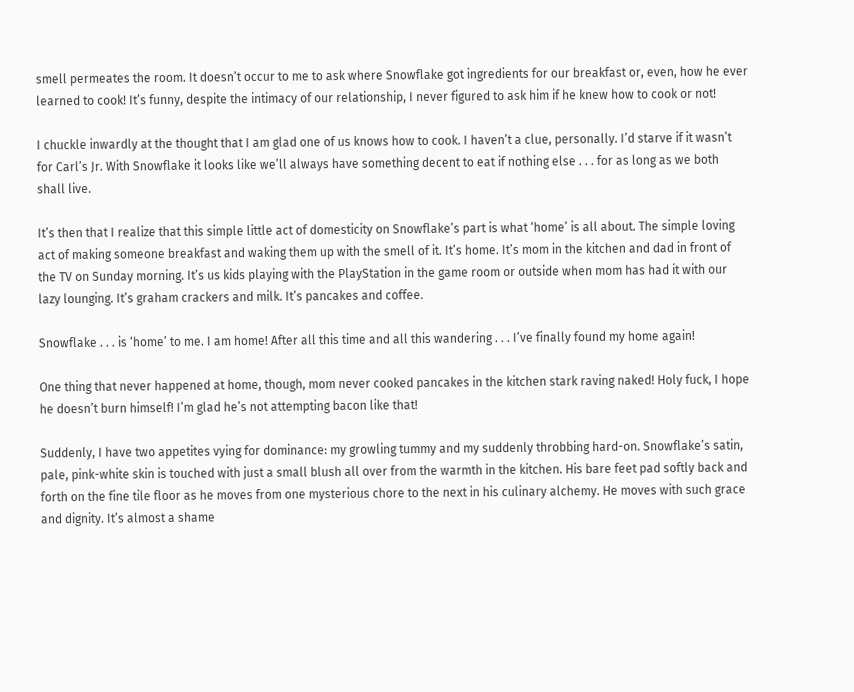smell permeates the room. It doesn’t occur to me to ask where Snowflake got ingredients for our breakfast or, even, how he ever learned to cook! It’s funny, despite the intimacy of our relationship, I never figured to ask him if he knew how to cook or not!

I chuckle inwardly at the thought that I am glad one of us knows how to cook. I haven’t a clue, personally. I’d starve if it wasn’t for Carl’s Jr. With Snowflake it looks like we’ll always have something decent to eat if nothing else . . . for as long as we both shall live.

It’s then that I realize that this simple little act of domesticity on Snowflake’s part is what ‘home’ is all about. The simple loving act of making someone breakfast and waking them up with the smell of it. It’s home. It’s mom in the kitchen and dad in front of the TV on Sunday morning. It’s us kids playing with the PlayStation in the game room or outside when mom has had it with our lazy lounging. It’s graham crackers and milk. It’s pancakes and coffee.

Snowflake . . . is ‘home’ to me. I am home! After all this time and all this wandering . . . I’ve finally found my home again!

One thing that never happened at home, though, mom never cooked pancakes in the kitchen stark raving naked! Holy fuck, I hope he doesn’t burn himself! I’m glad he’s not attempting bacon like that!

Suddenly, I have two appetites vying for dominance: my growling tummy and my suddenly throbbing hard-on. Snowflake’s satin, pale, pink-white skin is touched with just a small blush all over from the warmth in the kitchen. His bare feet pad softly back and forth on the fine tile floor as he moves from one mysterious chore to the next in his culinary alchemy. He moves with such grace and dignity. It’s almost a shame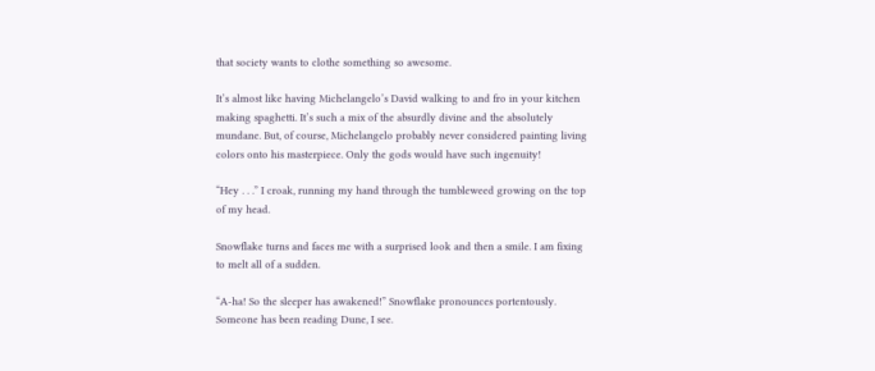that society wants to clothe something so awesome.

It’s almost like having Michelangelo’s David walking to and fro in your kitchen making spaghetti. It’s such a mix of the absurdly divine and the absolutely mundane. But, of course, Michelangelo probably never considered painting living colors onto his masterpiece. Only the gods would have such ingenuity!

“Hey . . .” I croak, running my hand through the tumbleweed growing on the top of my head.

Snowflake turns and faces me with a surprised look and then a smile. I am fixing to melt all of a sudden.

“A-ha! So the sleeper has awakened!” Snowflake pronounces portentously. Someone has been reading Dune, I see.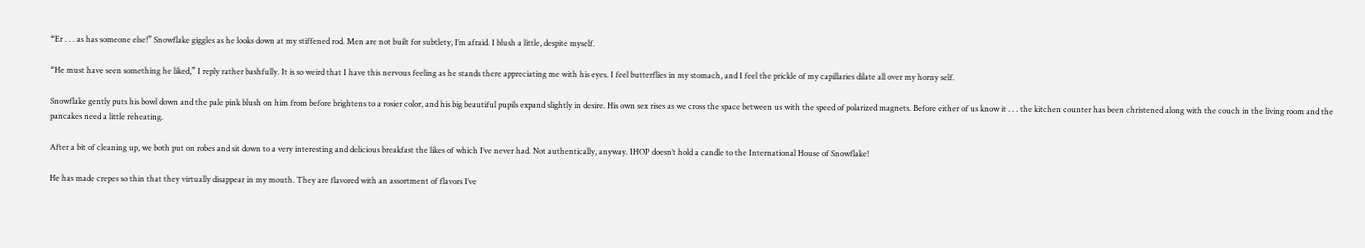“Er . . . as has someone else!” Snowflake giggles as he looks down at my stiffened rod. Men are not built for subtlety, I’m afraid. I blush a little, despite myself.

“He must have seen something he liked,” I reply rather bashfully. It is so weird that I have this nervous feeling as he stands there appreciating me with his eyes. I feel butterflies in my stomach, and I feel the prickle of my capillaries dilate all over my horny self.

Snowflake gently puts his bowl down and the pale pink blush on him from before brightens to a rosier color, and his big beautiful pupils expand slightly in desire. His own sex rises as we cross the space between us with the speed of polarized magnets. Before either of us know it . . . the kitchen counter has been christened along with the couch in the living room and the pancakes need a little reheating.

After a bit of cleaning up, we both put on robes and sit down to a very interesting and delicious breakfast the likes of which I’ve never had. Not authentically, anyway. IHOP doesn’t hold a candle to the International House of Snowflake!

He has made crepes so thin that they virtually disappear in my mouth. They are flavored with an assortment of flavors I’ve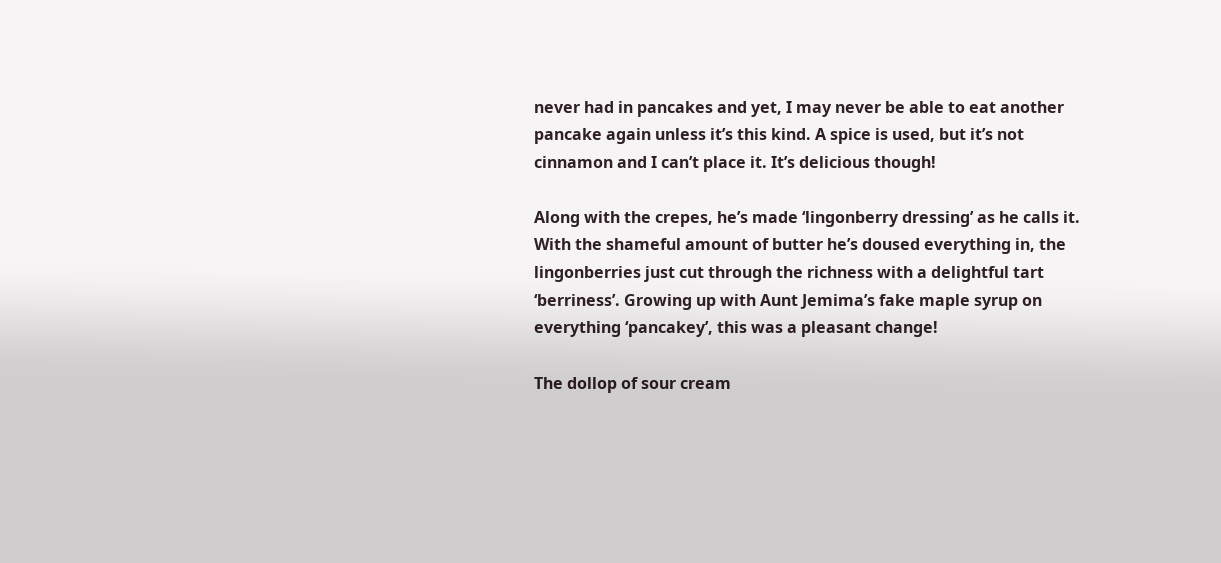never had in pancakes and yet, I may never be able to eat another pancake again unless it’s this kind. A spice is used, but it’s not cinnamon and I can’t place it. It’s delicious though!

Along with the crepes, he’s made ‘lingonberry dressing’ as he calls it. With the shameful amount of butter he’s doused everything in, the lingonberries just cut through the richness with a delightful tart ‘berriness’. Growing up with Aunt Jemima’s fake maple syrup on everything ‘pancakey’, this was a pleasant change!

The dollop of sour cream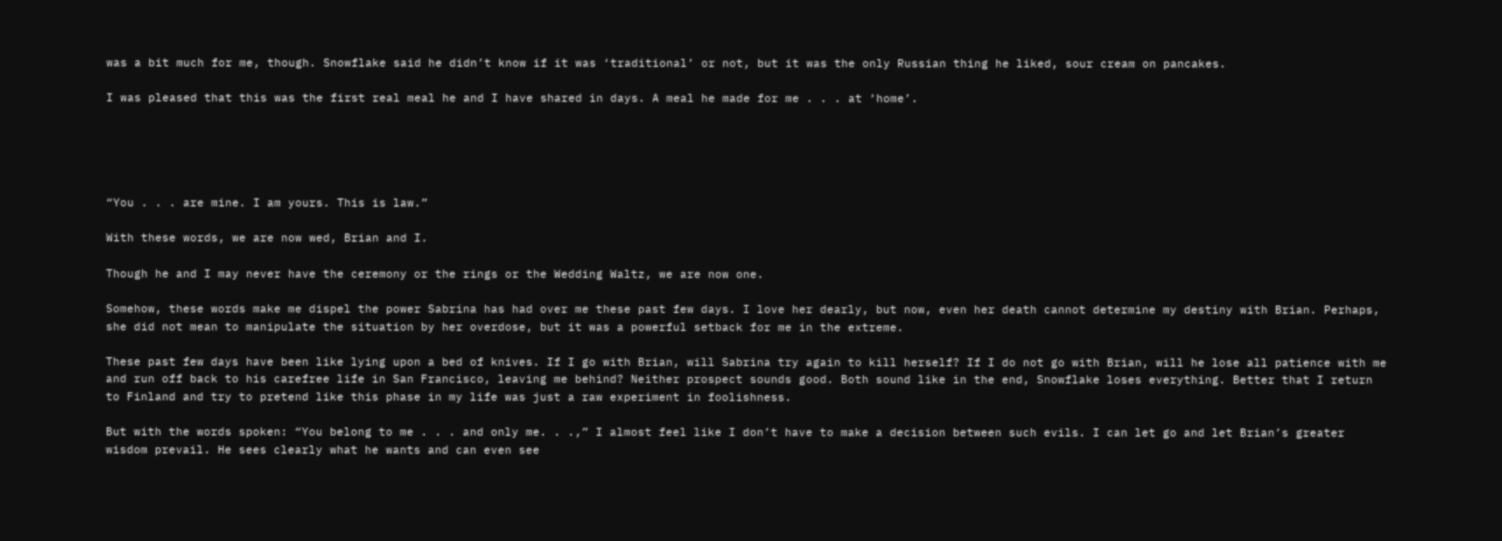was a bit much for me, though. Snowflake said he didn’t know if it was ‘traditional’ or not, but it was the only Russian thing he liked, sour cream on pancakes.

I was pleased that this was the first real meal he and I have shared in days. A meal he made for me . . . at ‘home’.





“You . . . are mine. I am yours. This is law.”

With these words, we are now wed, Brian and I.

Though he and I may never have the ceremony or the rings or the Wedding Waltz, we are now one.

Somehow, these words make me dispel the power Sabrina has had over me these past few days. I love her dearly, but now, even her death cannot determine my destiny with Brian. Perhaps, she did not mean to manipulate the situation by her overdose, but it was a powerful setback for me in the extreme.

These past few days have been like lying upon a bed of knives. If I go with Brian, will Sabrina try again to kill herself? If I do not go with Brian, will he lose all patience with me and run off back to his carefree life in San Francisco, leaving me behind? Neither prospect sounds good. Both sound like in the end, Snowflake loses everything. Better that I return to Finland and try to pretend like this phase in my life was just a raw experiment in foolishness.

But with the words spoken: “You belong to me . . . and only me. . .,” I almost feel like I don’t have to make a decision between such evils. I can let go and let Brian’s greater wisdom prevail. He sees clearly what he wants and can even see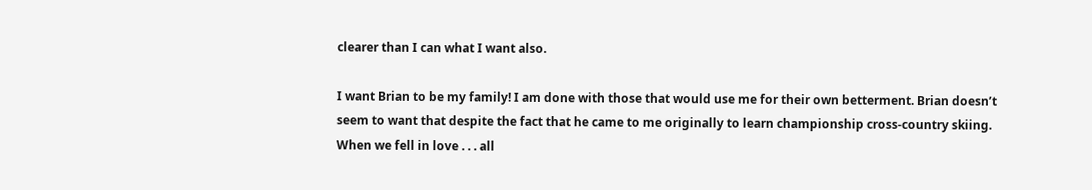clearer than I can what I want also.

I want Brian to be my family! I am done with those that would use me for their own betterment. Brian doesn’t seem to want that despite the fact that he came to me originally to learn championship cross-country skiing. When we fell in love . . . all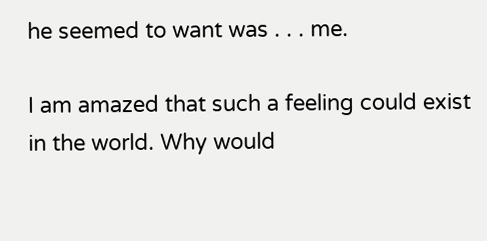he seemed to want was . . . me.

I am amazed that such a feeling could exist in the world. Why would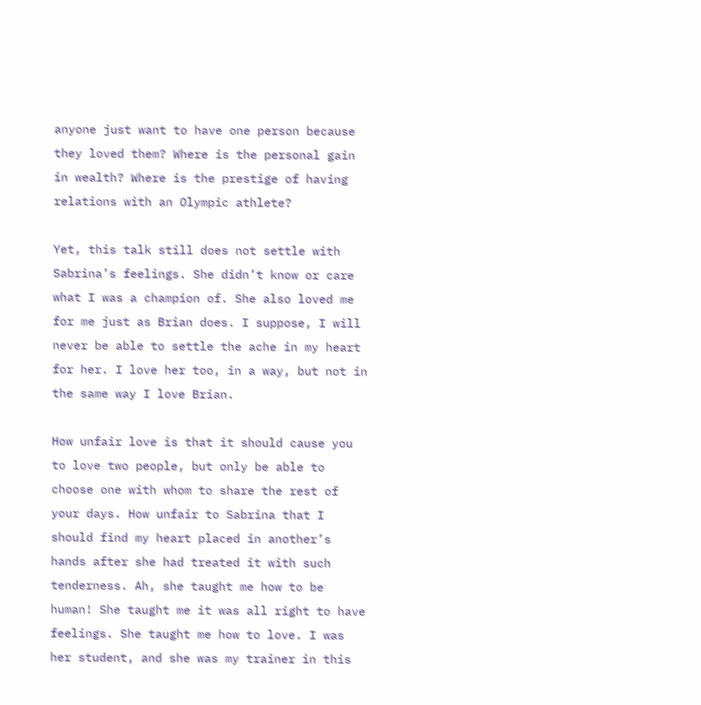anyone just want to have one person because they loved them? Where is the personal gain in wealth? Where is the prestige of having relations with an Olympic athlete?

Yet, this talk still does not settle with Sabrina’s feelings. She didn’t know or care what I was a champion of. She also loved me for me just as Brian does. I suppose, I will never be able to settle the ache in my heart for her. I love her too, in a way, but not in the same way I love Brian.

How unfair love is that it should cause you to love two people, but only be able to choose one with whom to share the rest of your days. How unfair to Sabrina that I should find my heart placed in another’s hands after she had treated it with such tenderness. Ah, she taught me how to be human! She taught me it was all right to have feelings. She taught me how to love. I was her student, and she was my trainer in this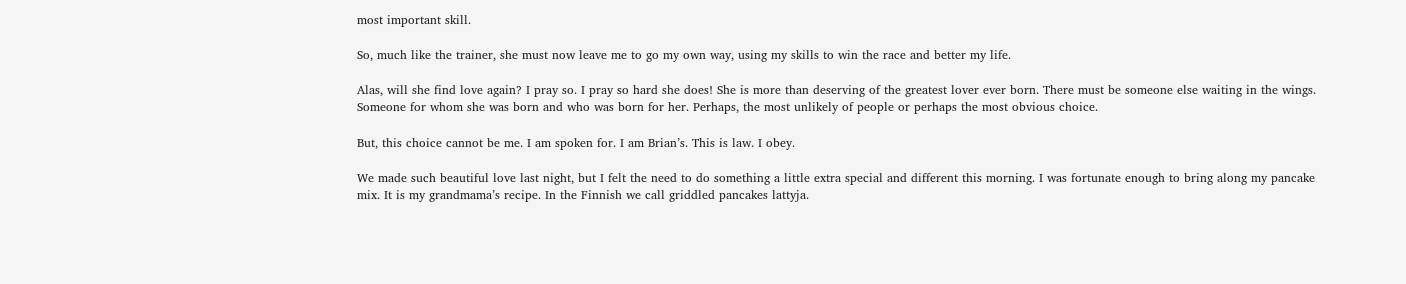most important skill.

So, much like the trainer, she must now leave me to go my own way, using my skills to win the race and better my life.

Alas, will she find love again? I pray so. I pray so hard she does! She is more than deserving of the greatest lover ever born. There must be someone else waiting in the wings. Someone for whom she was born and who was born for her. Perhaps, the most unlikely of people or perhaps the most obvious choice.

But, this choice cannot be me. I am spoken for. I am Brian’s. This is law. I obey.

We made such beautiful love last night, but I felt the need to do something a little extra special and different this morning. I was fortunate enough to bring along my pancake mix. It is my grandmama’s recipe. In the Finnish we call griddled pancakes lattyja.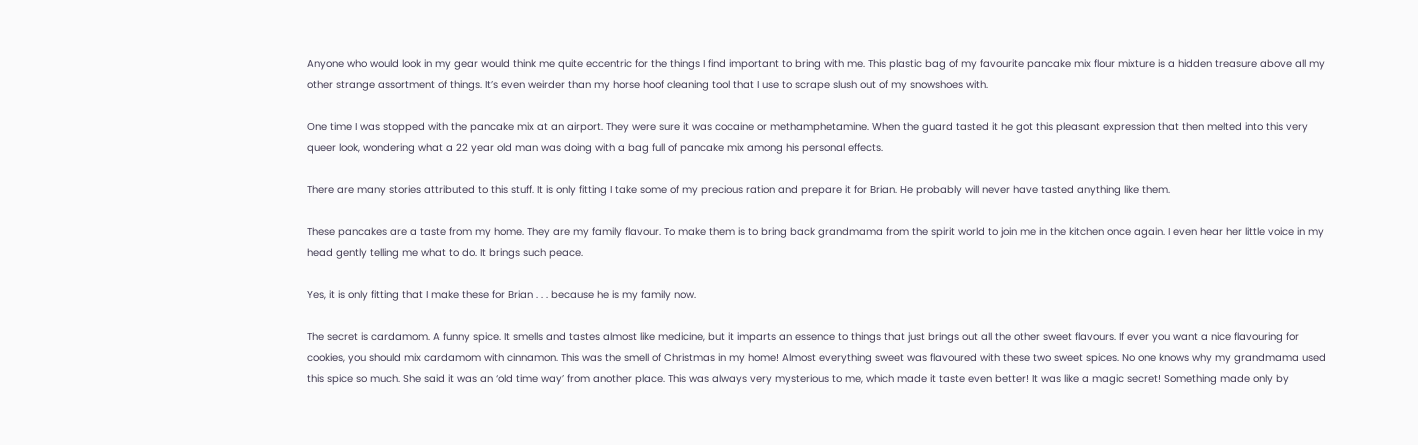Anyone who would look in my gear would think me quite eccentric for the things I find important to bring with me. This plastic bag of my favourite pancake mix flour mixture is a hidden treasure above all my other strange assortment of things. It’s even weirder than my horse hoof cleaning tool that I use to scrape slush out of my snowshoes with.

One time I was stopped with the pancake mix at an airport. They were sure it was cocaine or methamphetamine. When the guard tasted it he got this pleasant expression that then melted into this very queer look, wondering what a 22 year old man was doing with a bag full of pancake mix among his personal effects.

There are many stories attributed to this stuff. It is only fitting I take some of my precious ration and prepare it for Brian. He probably will never have tasted anything like them.

These pancakes are a taste from my home. They are my family flavour. To make them is to bring back grandmama from the spirit world to join me in the kitchen once again. I even hear her little voice in my head gently telling me what to do. It brings such peace.

Yes, it is only fitting that I make these for Brian . . . because he is my family now.

The secret is cardamom. A funny spice. It smells and tastes almost like medicine, but it imparts an essence to things that just brings out all the other sweet flavours. If ever you want a nice flavouring for cookies, you should mix cardamom with cinnamon. This was the smell of Christmas in my home! Almost everything sweet was flavoured with these two sweet spices. No one knows why my grandmama used this spice so much. She said it was an ‘old time way’ from another place. This was always very mysterious to me, which made it taste even better! It was like a magic secret! Something made only by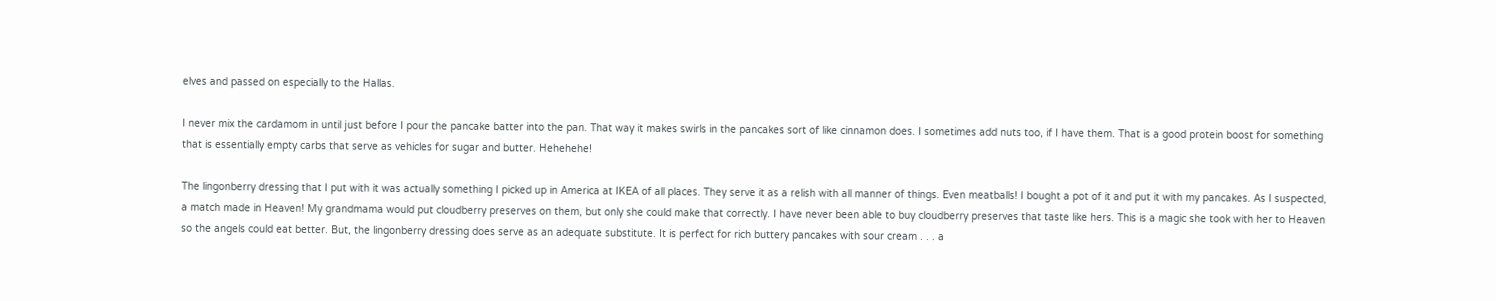elves and passed on especially to the Hallas.

I never mix the cardamom in until just before I pour the pancake batter into the pan. That way it makes swirls in the pancakes sort of like cinnamon does. I sometimes add nuts too, if I have them. That is a good protein boost for something that is essentially empty carbs that serve as vehicles for sugar and butter. Hehehehe!

The lingonberry dressing that I put with it was actually something I picked up in America at IKEA of all places. They serve it as a relish with all manner of things. Even meatballs! I bought a pot of it and put it with my pancakes. As I suspected, a match made in Heaven! My grandmama would put cloudberry preserves on them, but only she could make that correctly. I have never been able to buy cloudberry preserves that taste like hers. This is a magic she took with her to Heaven so the angels could eat better. But, the lingonberry dressing does serve as an adequate substitute. It is perfect for rich buttery pancakes with sour cream . . . a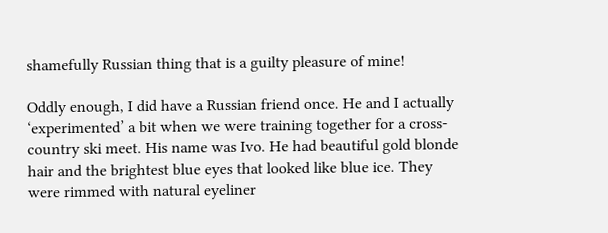shamefully Russian thing that is a guilty pleasure of mine!

Oddly enough, I did have a Russian friend once. He and I actually ‘experimented’ a bit when we were training together for a cross-country ski meet. His name was Ivo. He had beautiful gold blonde hair and the brightest blue eyes that looked like blue ice. They were rimmed with natural eyeliner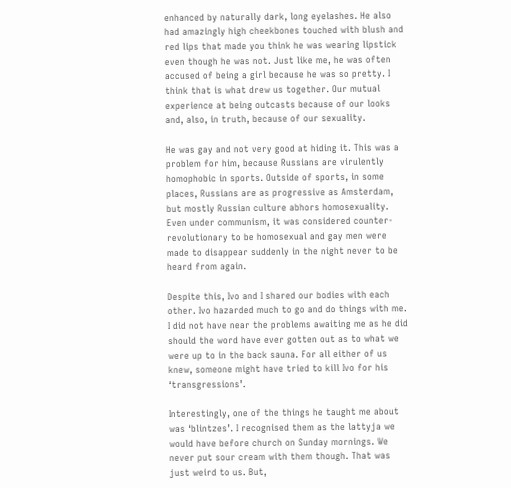enhanced by naturally dark, long eyelashes. He also had amazingly high cheekbones touched with blush and red lips that made you think he was wearing lipstick even though he was not. Just like me, he was often accused of being a girl because he was so pretty. I think that is what drew us together. Our mutual experience at being outcasts because of our looks and, also, in truth, because of our sexuality.

He was gay and not very good at hiding it. This was a problem for him, because Russians are virulently homophobic in sports. Outside of sports, in some places, Russians are as progressive as Amsterdam, but mostly Russian culture abhors homosexuality. Even under communism, it was considered counter-revolutionary to be homosexual and gay men were made to disappear suddenly in the night never to be heard from again.

Despite this, Ivo and I shared our bodies with each other. Ivo hazarded much to go and do things with me. I did not have near the problems awaiting me as he did should the word have ever gotten out as to what we were up to in the back sauna. For all either of us knew, someone might have tried to kill Ivo for his ‘transgressions’.

Interestingly, one of the things he taught me about was ‘blintzes’. I recognised them as the lattyja we would have before church on Sunday mornings. We never put sour cream with them though. That was just weird to us. But,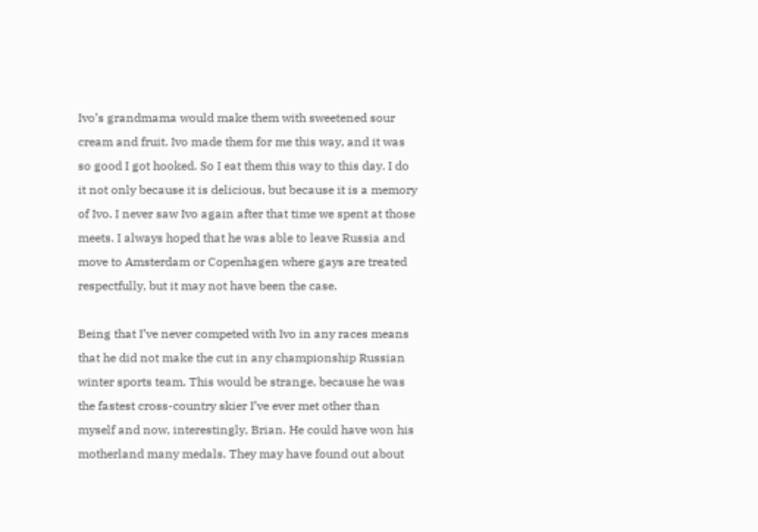Ivo’s grandmama would make them with sweetened sour cream and fruit. Ivo made them for me this way, and it was so good I got hooked. So I eat them this way to this day. I do it not only because it is delicious, but because it is a memory of Ivo. I never saw Ivo again after that time we spent at those meets. I always hoped that he was able to leave Russia and move to Amsterdam or Copenhagen where gays are treated respectfully, but it may not have been the case.

Being that I’ve never competed with Ivo in any races means that he did not make the cut in any championship Russian winter sports team. This would be strange, because he was the fastest cross-country skier I’ve ever met other than myself and now, interestingly, Brian. He could have won his motherland many medals. They may have found out about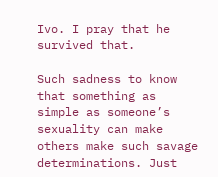Ivo. I pray that he survived that.

Such sadness to know that something as simple as someone’s sexuality can make others make such savage determinations. Just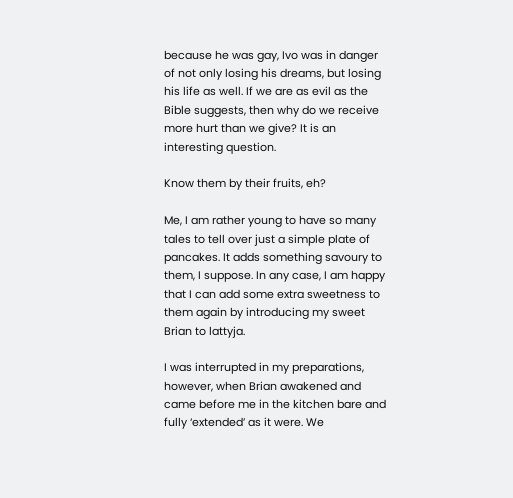because he was gay, Ivo was in danger of not only losing his dreams, but losing his life as well. If we are as evil as the Bible suggests, then why do we receive more hurt than we give? It is an interesting question.

Know them by their fruits, eh?

Me, I am rather young to have so many tales to tell over just a simple plate of pancakes. It adds something savoury to them, I suppose. In any case, I am happy that I can add some extra sweetness to them again by introducing my sweet Brian to lattyja.

I was interrupted in my preparations, however, when Brian awakened and came before me in the kitchen bare and fully ‘extended’ as it were. We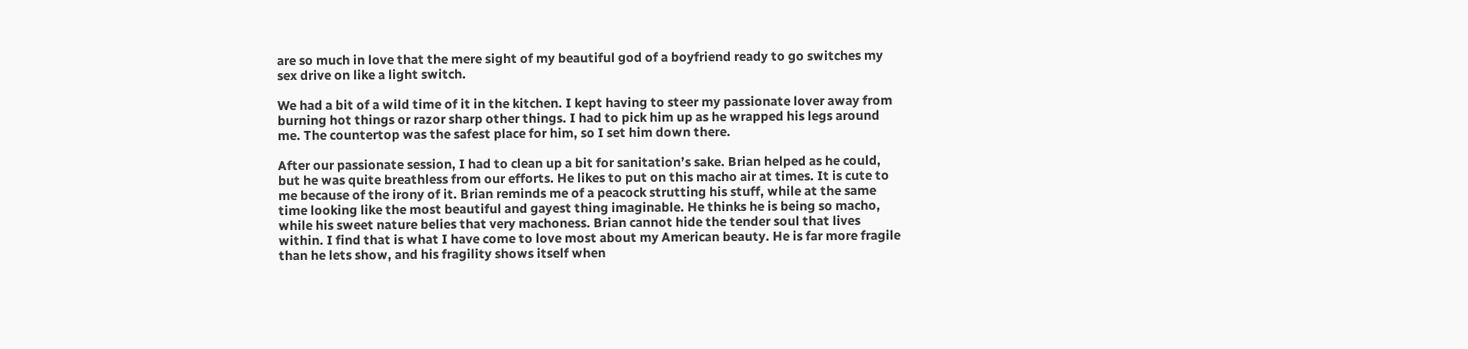are so much in love that the mere sight of my beautiful god of a boyfriend ready to go switches my sex drive on like a light switch.

We had a bit of a wild time of it in the kitchen. I kept having to steer my passionate lover away from burning hot things or razor sharp other things. I had to pick him up as he wrapped his legs around me. The countertop was the safest place for him, so I set him down there.

After our passionate session, I had to clean up a bit for sanitation’s sake. Brian helped as he could, but he was quite breathless from our efforts. He likes to put on this macho air at times. It is cute to me because of the irony of it. Brian reminds me of a peacock strutting his stuff, while at the same time looking like the most beautiful and gayest thing imaginable. He thinks he is being so macho, while his sweet nature belies that very machoness. Brian cannot hide the tender soul that lives within. I find that is what I have come to love most about my American beauty. He is far more fragile than he lets show, and his fragility shows itself when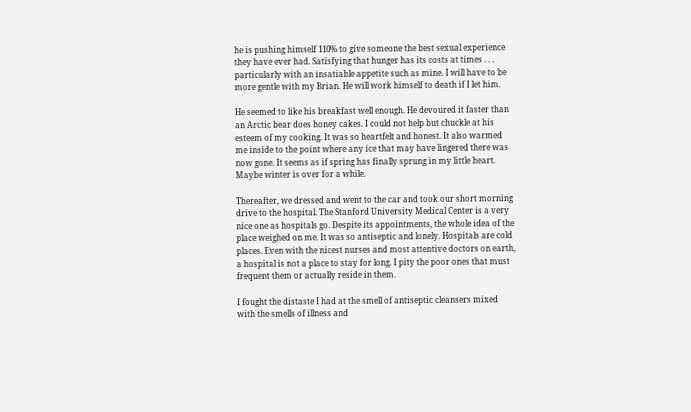he is pushing himself 110% to give someone the best sexual experience they have ever had. Satisfying that hunger has its costs at times . . . particularly with an insatiable appetite such as mine. I will have to be more gentle with my Brian. He will work himself to death if I let him.

He seemed to like his breakfast well enough. He devoured it faster than an Arctic bear does honey cakes. I could not help but chuckle at his esteem of my cooking. It was so heartfelt and honest. It also warmed me inside to the point where any ice that may have lingered there was now gone. It seems as if spring has finally sprung in my little heart. Maybe winter is over for a while.

Thereafter, we dressed and went to the car and took our short morning drive to the hospital. The Stanford University Medical Center is a very nice one as hospitals go. Despite its appointments, the whole idea of the place weighed on me. It was so antiseptic and lonely. Hospitals are cold places. Even with the nicest nurses and most attentive doctors on earth, a hospital is not a place to stay for long. I pity the poor ones that must frequent them or actually reside in them.

I fought the distaste I had at the smell of antiseptic cleansers mixed with the smells of illness and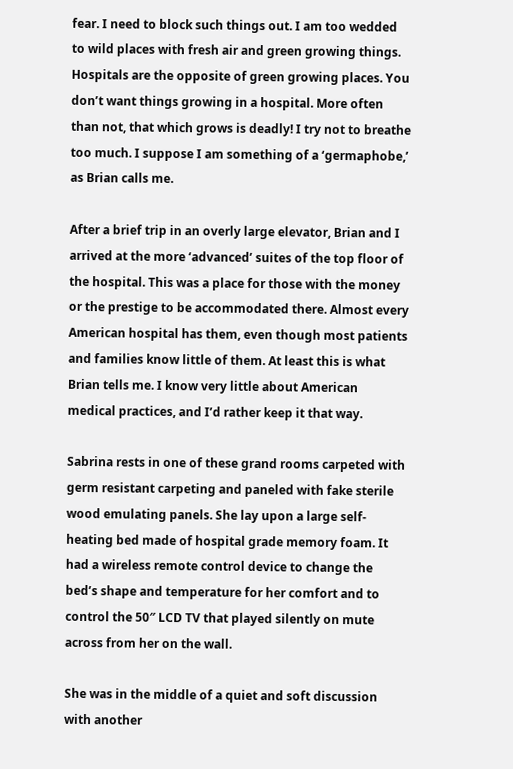fear. I need to block such things out. I am too wedded to wild places with fresh air and green growing things. Hospitals are the opposite of green growing places. You don’t want things growing in a hospital. More often than not, that which grows is deadly! I try not to breathe too much. I suppose I am something of a ‘germaphobe,’ as Brian calls me.

After a brief trip in an overly large elevator, Brian and I arrived at the more ‘advanced’ suites of the top floor of the hospital. This was a place for those with the money or the prestige to be accommodated there. Almost every American hospital has them, even though most patients and families know little of them. At least this is what Brian tells me. I know very little about American medical practices, and I’d rather keep it that way.

Sabrina rests in one of these grand rooms carpeted with germ resistant carpeting and paneled with fake sterile wood emulating panels. She lay upon a large self-heating bed made of hospital grade memory foam. It had a wireless remote control device to change the bed’s shape and temperature for her comfort and to control the 50″ LCD TV that played silently on mute across from her on the wall.

She was in the middle of a quiet and soft discussion with another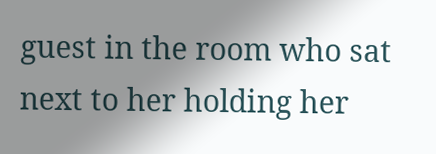guest in the room who sat next to her holding her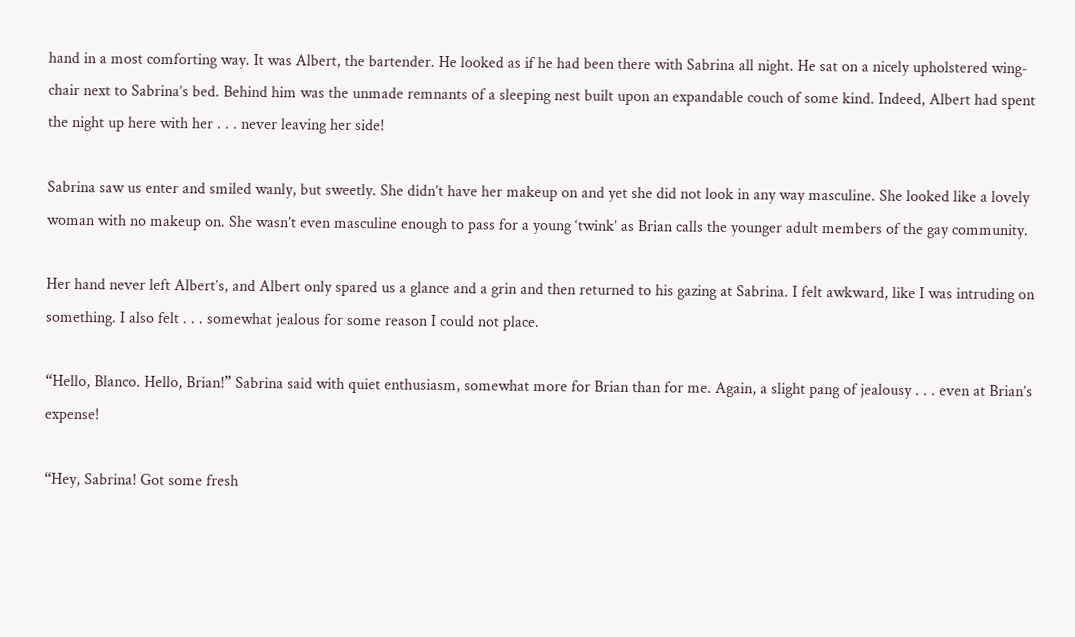hand in a most comforting way. It was Albert, the bartender. He looked as if he had been there with Sabrina all night. He sat on a nicely upholstered wing-chair next to Sabrina’s bed. Behind him was the unmade remnants of a sleeping nest built upon an expandable couch of some kind. Indeed, Albert had spent the night up here with her . . . never leaving her side!

Sabrina saw us enter and smiled wanly, but sweetly. She didn’t have her makeup on and yet she did not look in any way masculine. She looked like a lovely woman with no makeup on. She wasn’t even masculine enough to pass for a young ‘twink’ as Brian calls the younger adult members of the gay community.

Her hand never left Albert’s, and Albert only spared us a glance and a grin and then returned to his gazing at Sabrina. I felt awkward, like I was intruding on something. I also felt . . . somewhat jealous for some reason I could not place.

“Hello, Blanco. Hello, Brian!” Sabrina said with quiet enthusiasm, somewhat more for Brian than for me. Again, a slight pang of jealousy . . . even at Brian’s expense!

“Hey, Sabrina! Got some fresh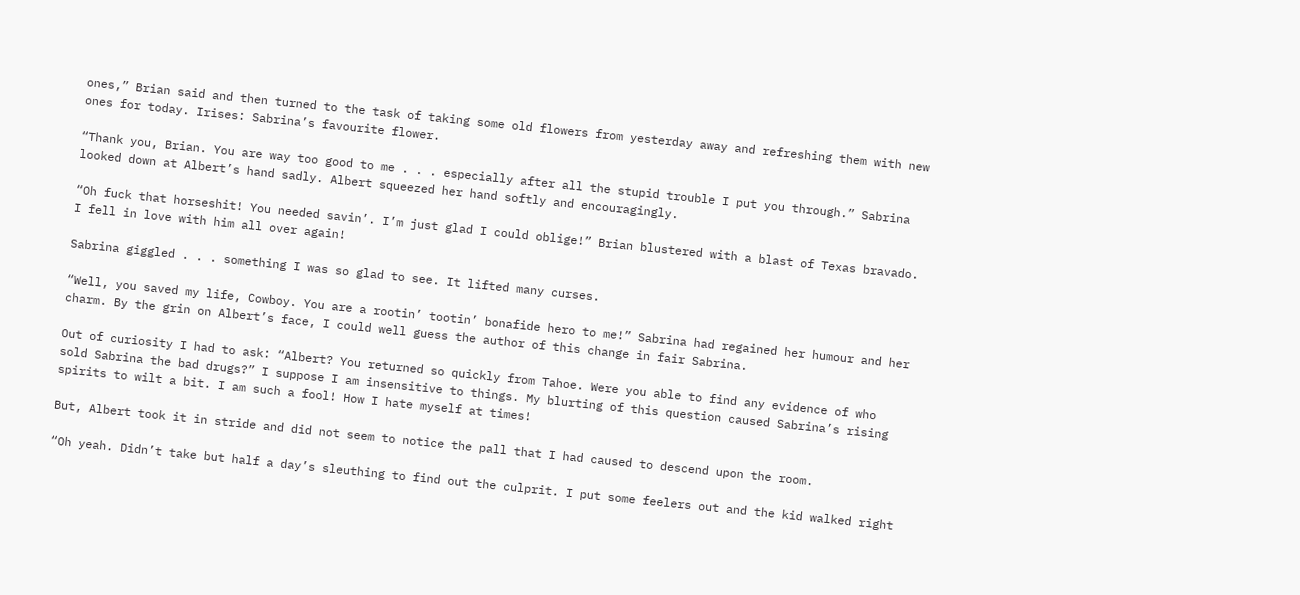ones,” Brian said and then turned to the task of taking some old flowers from yesterday away and refreshing them with new ones for today. Irises: Sabrina’s favourite flower.

“Thank you, Brian. You are way too good to me . . . especially after all the stupid trouble I put you through.” Sabrina looked down at Albert’s hand sadly. Albert squeezed her hand softly and encouragingly.

“Oh fuck that horseshit! You needed savin’. I’m just glad I could oblige!” Brian blustered with a blast of Texas bravado. I fell in love with him all over again!

Sabrina giggled . . . something I was so glad to see. It lifted many curses.

“Well, you saved my life, Cowboy. You are a rootin’ tootin’ bonafide hero to me!” Sabrina had regained her humour and her charm. By the grin on Albert’s face, I could well guess the author of this change in fair Sabrina.

Out of curiosity I had to ask: “Albert? You returned so quickly from Tahoe. Were you able to find any evidence of who sold Sabrina the bad drugs?” I suppose I am insensitive to things. My blurting of this question caused Sabrina’s rising spirits to wilt a bit. I am such a fool! How I hate myself at times!

But, Albert took it in stride and did not seem to notice the pall that I had caused to descend upon the room.

“Oh yeah. Didn’t take but half a day’s sleuthing to find out the culprit. I put some feelers out and the kid walked right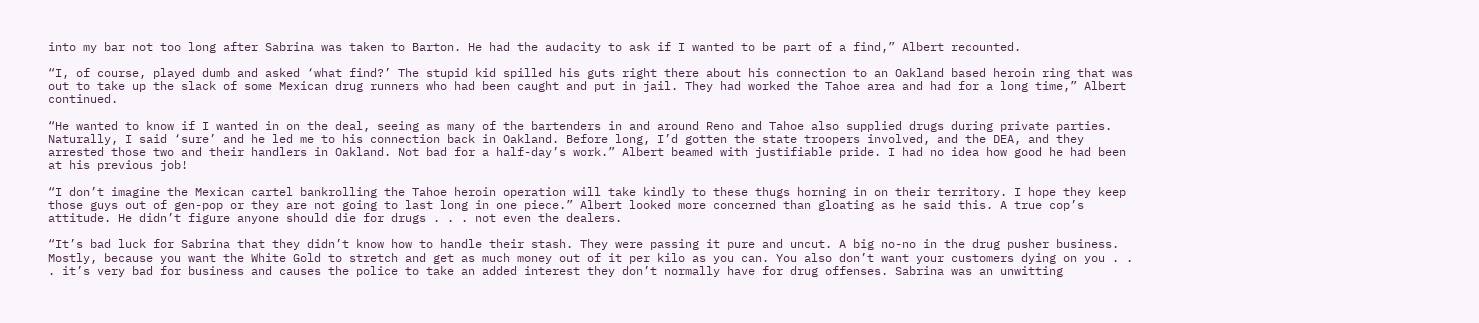into my bar not too long after Sabrina was taken to Barton. He had the audacity to ask if I wanted to be part of a find,” Albert recounted.

“I, of course, played dumb and asked ‘what find?’ The stupid kid spilled his guts right there about his connection to an Oakland based heroin ring that was out to take up the slack of some Mexican drug runners who had been caught and put in jail. They had worked the Tahoe area and had for a long time,” Albert continued.

“He wanted to know if I wanted in on the deal, seeing as many of the bartenders in and around Reno and Tahoe also supplied drugs during private parties. Naturally, I said ‘sure’ and he led me to his connection back in Oakland. Before long, I’d gotten the state troopers involved, and the DEA, and they arrested those two and their handlers in Oakland. Not bad for a half-day’s work.” Albert beamed with justifiable pride. I had no idea how good he had been at his previous job!

“I don’t imagine the Mexican cartel bankrolling the Tahoe heroin operation will take kindly to these thugs horning in on their territory. I hope they keep those guys out of gen-pop or they are not going to last long in one piece.” Albert looked more concerned than gloating as he said this. A true cop’s attitude. He didn’t figure anyone should die for drugs . . . not even the dealers.

“It’s bad luck for Sabrina that they didn’t know how to handle their stash. They were passing it pure and uncut. A big no-no in the drug pusher business. Mostly, because you want the White Gold to stretch and get as much money out of it per kilo as you can. You also don’t want your customers dying on you . . . it’s very bad for business and causes the police to take an added interest they don’t normally have for drug offenses. Sabrina was an unwitting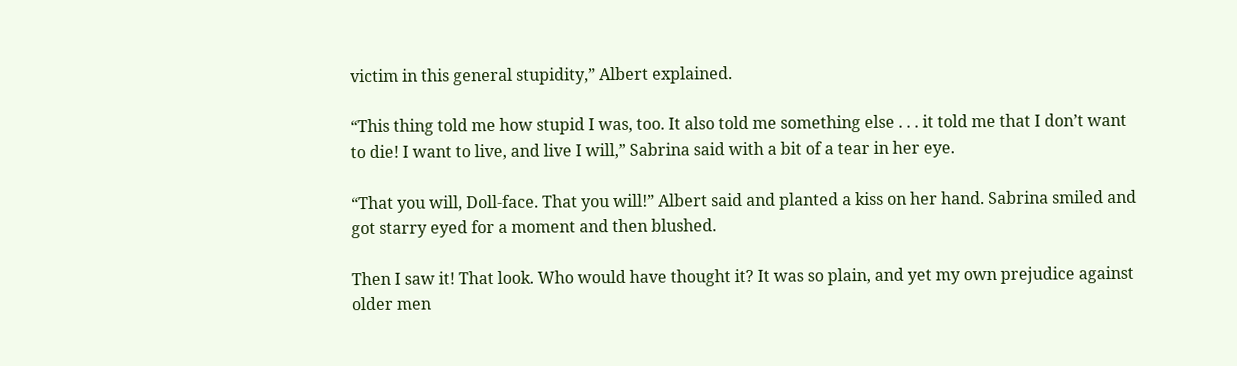victim in this general stupidity,” Albert explained.

“This thing told me how stupid I was, too. It also told me something else . . . it told me that I don’t want to die! I want to live, and live I will,” Sabrina said with a bit of a tear in her eye.

“That you will, Doll-face. That you will!” Albert said and planted a kiss on her hand. Sabrina smiled and got starry eyed for a moment and then blushed.

Then I saw it! That look. Who would have thought it? It was so plain, and yet my own prejudice against older men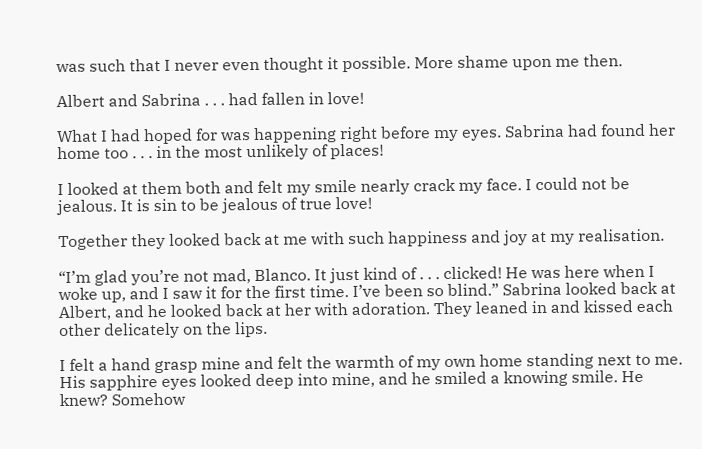was such that I never even thought it possible. More shame upon me then.

Albert and Sabrina . . . had fallen in love!

What I had hoped for was happening right before my eyes. Sabrina had found her home too . . . in the most unlikely of places!

I looked at them both and felt my smile nearly crack my face. I could not be jealous. It is sin to be jealous of true love!

Together they looked back at me with such happiness and joy at my realisation.

“I’m glad you’re not mad, Blanco. It just kind of . . . clicked! He was here when I woke up, and I saw it for the first time. I’ve been so blind.” Sabrina looked back at Albert, and he looked back at her with adoration. They leaned in and kissed each other delicately on the lips.

I felt a hand grasp mine and felt the warmth of my own home standing next to me. His sapphire eyes looked deep into mine, and he smiled a knowing smile. He knew? Somehow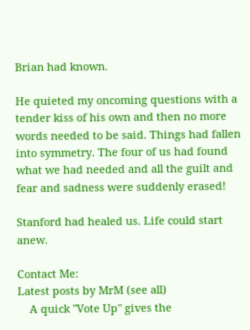Brian had known.

He quieted my oncoming questions with a tender kiss of his own and then no more words needed to be said. Things had fallen into symmetry. The four of us had found what we had needed and all the guilt and fear and sadness were suddenly erased!

Stanford had healed us. Life could start anew.

Contact Me:
Latest posts by MrM (see all)
    A quick "Vote Up" gives the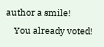author a smile!
    You already voted!